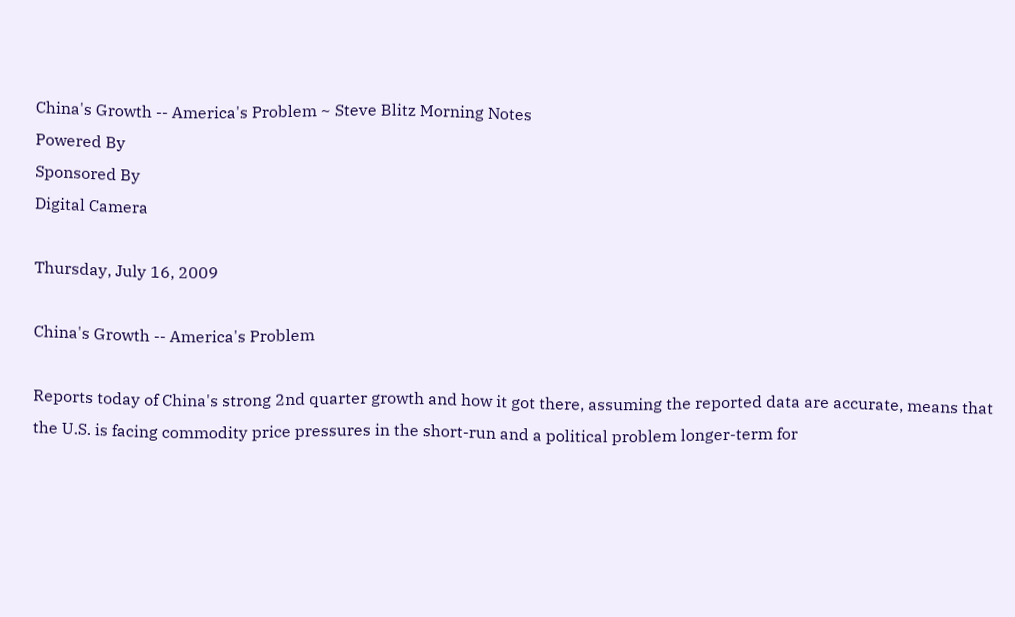China's Growth -- America's Problem ~ Steve Blitz Morning Notes
Powered By
Sponsored By
Digital Camera

Thursday, July 16, 2009

China's Growth -- America's Problem

Reports today of China's strong 2nd quarter growth and how it got there, assuming the reported data are accurate, means that the U.S. is facing commodity price pressures in the short-run and a political problem longer-term for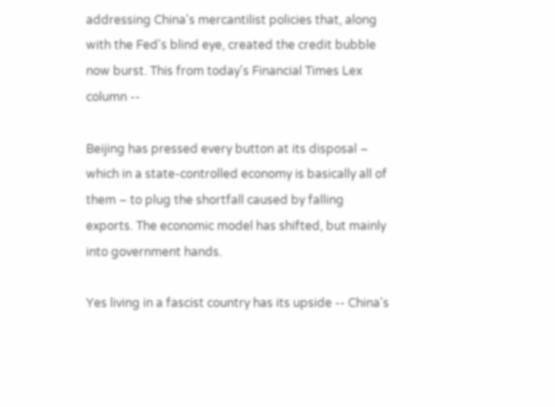addressing China's mercantilist policies that, along with the Fed's blind eye, created the credit bubble now burst. This from today's Financial Times Lex column --

Beijing has pressed every button at its disposal – which in a state-controlled economy is basically all of them – to plug the shortfall caused by falling exports. The economic model has shifted, but mainly into government hands.

Yes living in a fascist country has its upside -- China's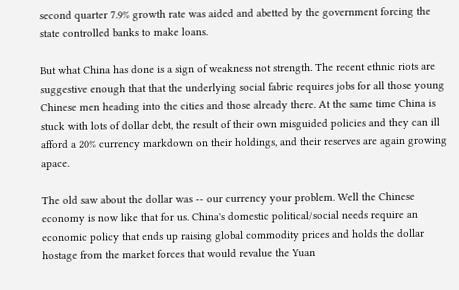second quarter 7.9% growth rate was aided and abetted by the government forcing the state controlled banks to make loans.

But what China has done is a sign of weakness not strength. The recent ethnic riots are suggestive enough that that the underlying social fabric requires jobs for all those young Chinese men heading into the cities and those already there. At the same time China is stuck with lots of dollar debt, the result of their own misguided policies and they can ill afford a 20% currency markdown on their holdings, and their reserves are again growing apace.

The old saw about the dollar was -- our currency your problem. Well the Chinese economy is now like that for us. China's domestic political/social needs require an economic policy that ends up raising global commodity prices and holds the dollar hostage from the market forces that would revalue the Yuan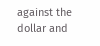against the dollar and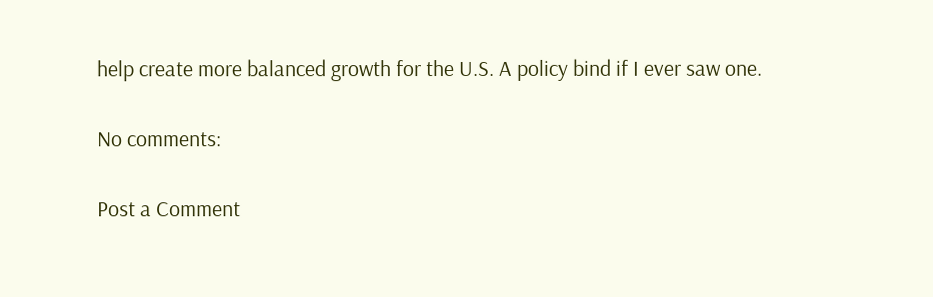help create more balanced growth for the U.S. A policy bind if I ever saw one.

No comments:

Post a Comment